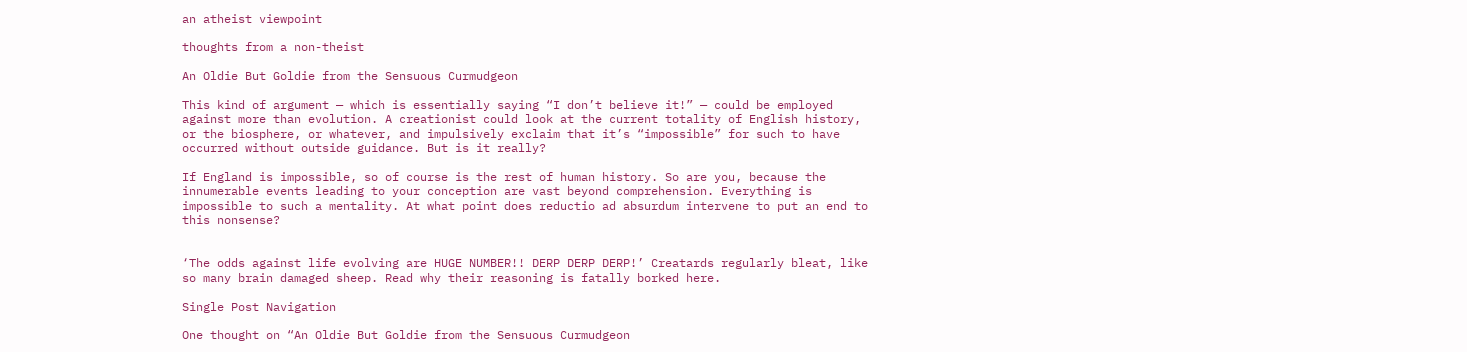an atheist viewpoint

thoughts from a non-theist

An Oldie But Goldie from the Sensuous Curmudgeon

This kind of argument — which is essentially saying “I don’t believe it!” — could be employed against more than evolution. A creationist could look at the current totality of English history, or the biosphere, or whatever, and impulsively exclaim that it’s “impossible” for such to have occurred without outside guidance. But is it really?

If England is impossible, so of course is the rest of human history. So are you, because the innumerable events leading to your conception are vast beyond comprehension. Everything is impossible to such a mentality. At what point does reductio ad absurdum intervene to put an end to this nonsense?


‘The odds against life evolving are HUGE NUMBER!! DERP DERP DERP!’ Creatards regularly bleat, like so many brain damaged sheep. Read why their reasoning is fatally borked here.

Single Post Navigation

One thought on “An Oldie But Goldie from the Sensuous Curmudgeon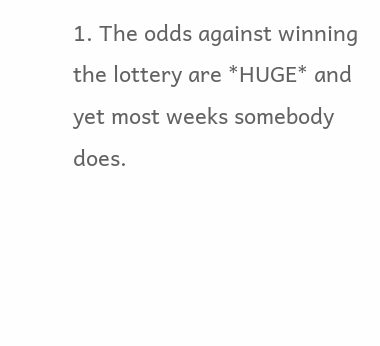1. The odds against winning the lottery are *HUGE* and yet most weeks somebody does.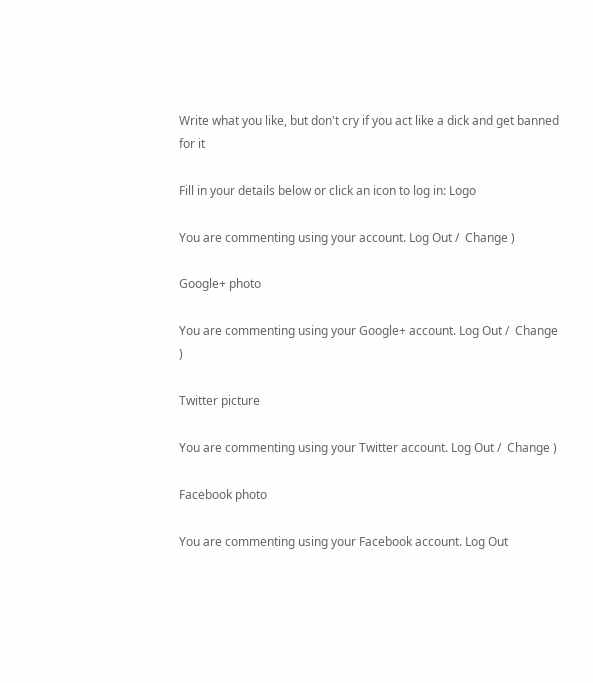Write what you like, but don't cry if you act like a dick and get banned for it

Fill in your details below or click an icon to log in: Logo

You are commenting using your account. Log Out /  Change )

Google+ photo

You are commenting using your Google+ account. Log Out /  Change )

Twitter picture

You are commenting using your Twitter account. Log Out /  Change )

Facebook photo

You are commenting using your Facebook account. Log Out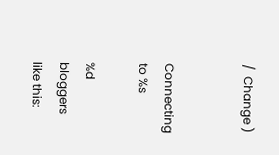/  Change )


Connecting to %s

%d bloggers like this: